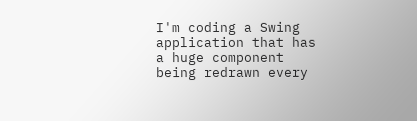I'm coding a Swing application that has a huge component being redrawn every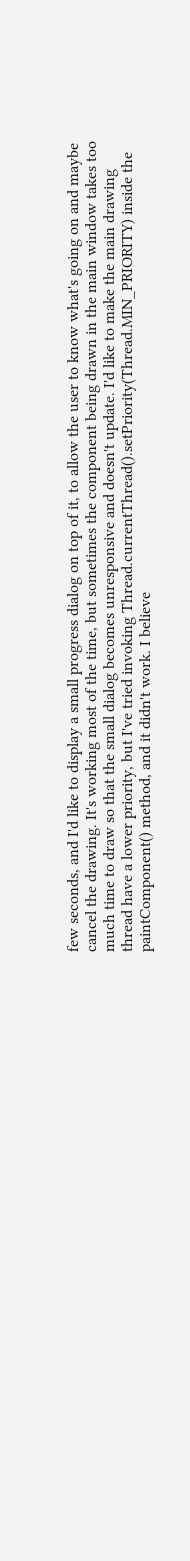few seconds, and I'd like to display a small progress dialog on top of it, to allow the user to know what's going on and maybe cancel the drawing. It's working most of the time, but sometimes the component being drawn in the main window takes too much time to draw so that the small dialog becomes unresponsive and doesn't update. I'd like to make the main drawing thread have a lower priority, but I've tried invoking Thread.currentThread().setPriority(Thread.MIN_PRIORITY) inside the paintComponent() method, and it didn't work. I believe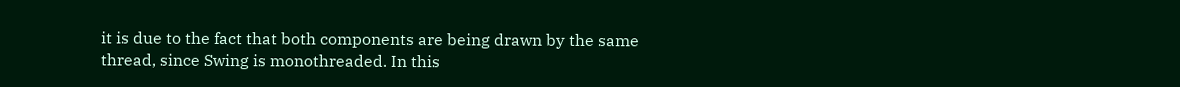it is due to the fact that both components are being drawn by the same thread, since Swing is monothreaded. In this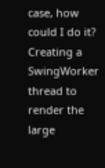case, how could I do it? Creating a SwingWorker thread to render the large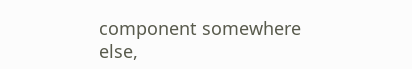component somewhere else,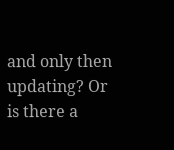and only then updating? Or is there a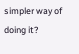simpler way of doing it?